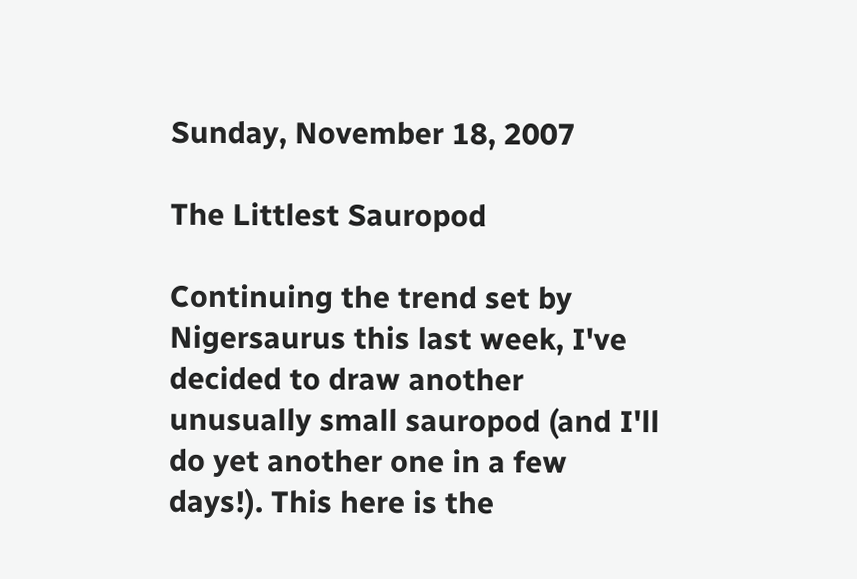Sunday, November 18, 2007

The Littlest Sauropod

Continuing the trend set by Nigersaurus this last week, I've decided to draw another unusually small sauropod (and I'll do yet another one in a few days!). This here is the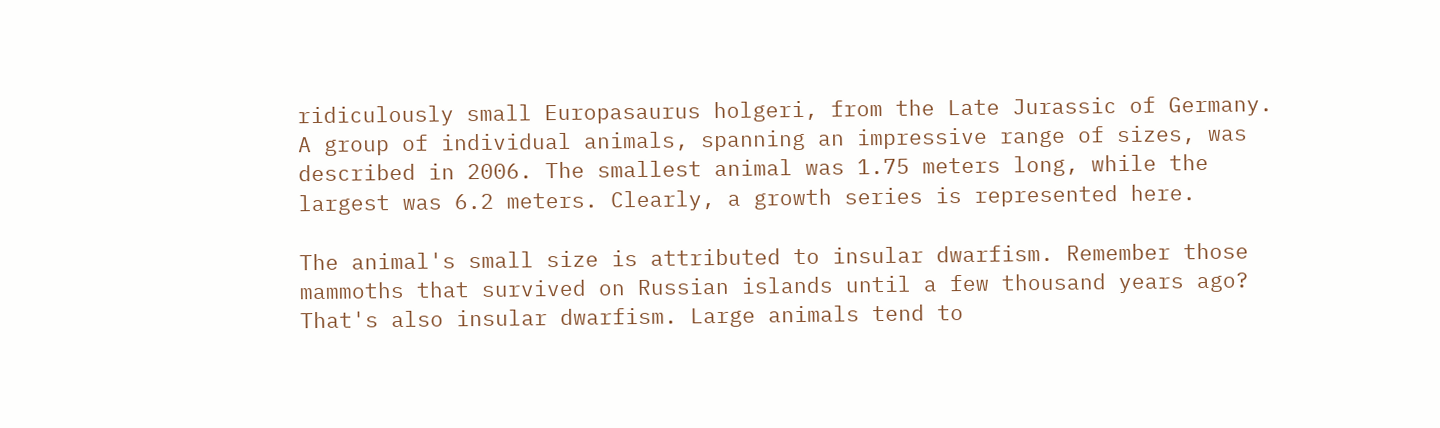ridiculously small Europasaurus holgeri, from the Late Jurassic of Germany. A group of individual animals, spanning an impressive range of sizes, was described in 2006. The smallest animal was 1.75 meters long, while the largest was 6.2 meters. Clearly, a growth series is represented here.

The animal's small size is attributed to insular dwarfism. Remember those mammoths that survived on Russian islands until a few thousand years ago? That's also insular dwarfism. Large animals tend to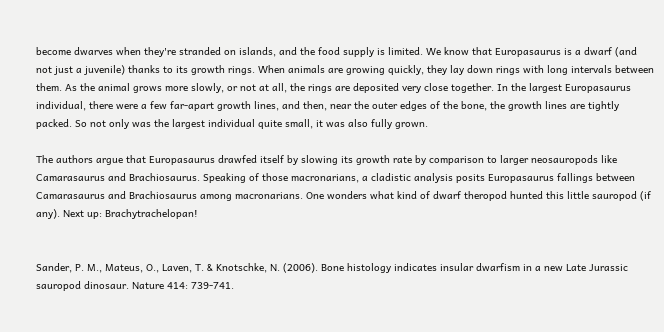become dwarves when they're stranded on islands, and the food supply is limited. We know that Europasaurus is a dwarf (and not just a juvenile) thanks to its growth rings. When animals are growing quickly, they lay down rings with long intervals between them. As the animal grows more slowly, or not at all, the rings are deposited very close together. In the largest Europasaurus individual, there were a few far-apart growth lines, and then, near the outer edges of the bone, the growth lines are tightly packed. So not only was the largest individual quite small, it was also fully grown.

The authors argue that Europasaurus drawfed itself by slowing its growth rate by comparison to larger neosauropods like Camarasaurus and Brachiosaurus. Speaking of those macronarians, a cladistic analysis posits Europasaurus fallings between Camarasaurus and Brachiosaurus among macronarians. One wonders what kind of dwarf theropod hunted this little sauropod (if any). Next up: Brachytrachelopan!


Sander, P. M., Mateus, O., Laven, T. & Knotschke, N. (2006). Bone histology indicates insular dwarfism in a new Late Jurassic sauropod dinosaur. Nature 414: 739-741.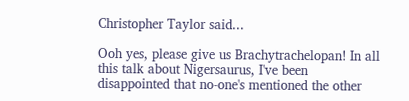Christopher Taylor said...

Ooh yes, please give us Brachytrachelopan! In all this talk about Nigersaurus, I've been disappointed that no-one's mentioned the other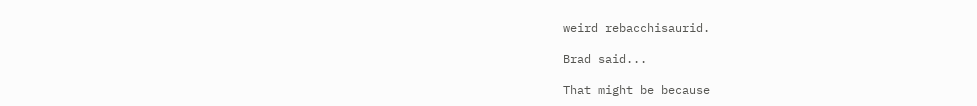weird rebacchisaurid.

Brad said...

That might be because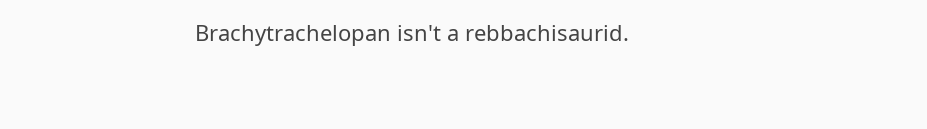Brachytrachelopan isn't a rebbachisaurid.